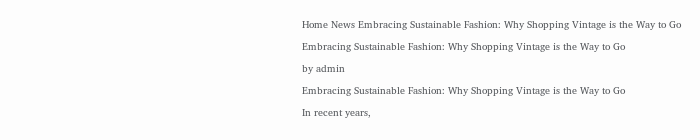Home News Embracing Sustainable Fashion: Why Shopping Vintage is the Way to Go

Embracing Sustainable Fashion: Why Shopping Vintage is the Way to Go

by admin

Embracing Sustainable Fashion: Why Shopping Vintage is the Way to Go

In recent years,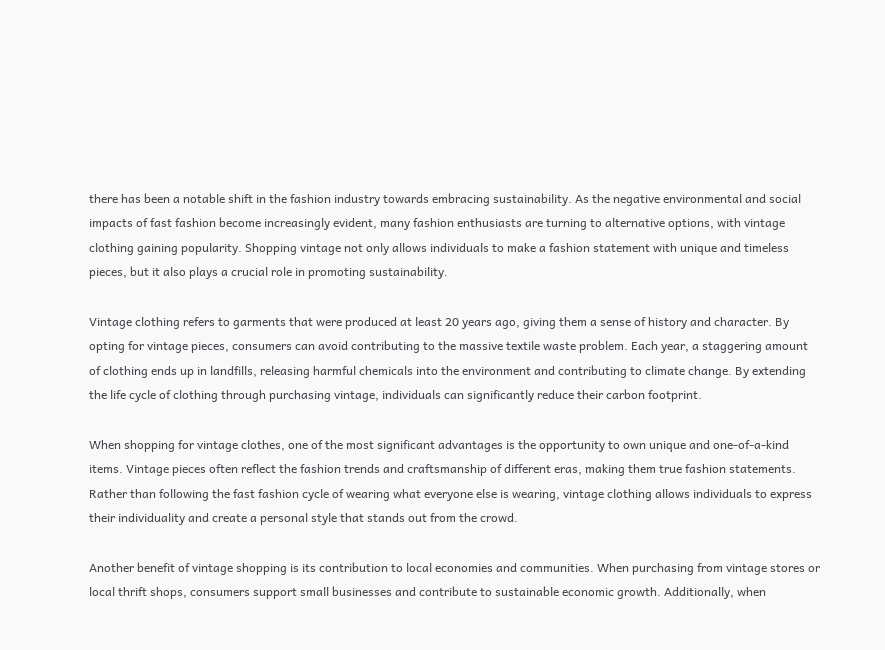there has been a notable shift in the fashion industry towards embracing sustainability. As the negative environmental and social impacts of fast fashion become increasingly evident, many fashion enthusiasts are turning to alternative options, with vintage clothing gaining popularity. Shopping vintage not only allows individuals to make a fashion statement with unique and timeless pieces, but it also plays a crucial role in promoting sustainability.

Vintage clothing refers to garments that were produced at least 20 years ago, giving them a sense of history and character. By opting for vintage pieces, consumers can avoid contributing to the massive textile waste problem. Each year, a staggering amount of clothing ends up in landfills, releasing harmful chemicals into the environment and contributing to climate change. By extending the life cycle of clothing through purchasing vintage, individuals can significantly reduce their carbon footprint.

When shopping for vintage clothes, one of the most significant advantages is the opportunity to own unique and one-of-a-kind items. Vintage pieces often reflect the fashion trends and craftsmanship of different eras, making them true fashion statements. Rather than following the fast fashion cycle of wearing what everyone else is wearing, vintage clothing allows individuals to express their individuality and create a personal style that stands out from the crowd.

Another benefit of vintage shopping is its contribution to local economies and communities. When purchasing from vintage stores or local thrift shops, consumers support small businesses and contribute to sustainable economic growth. Additionally, when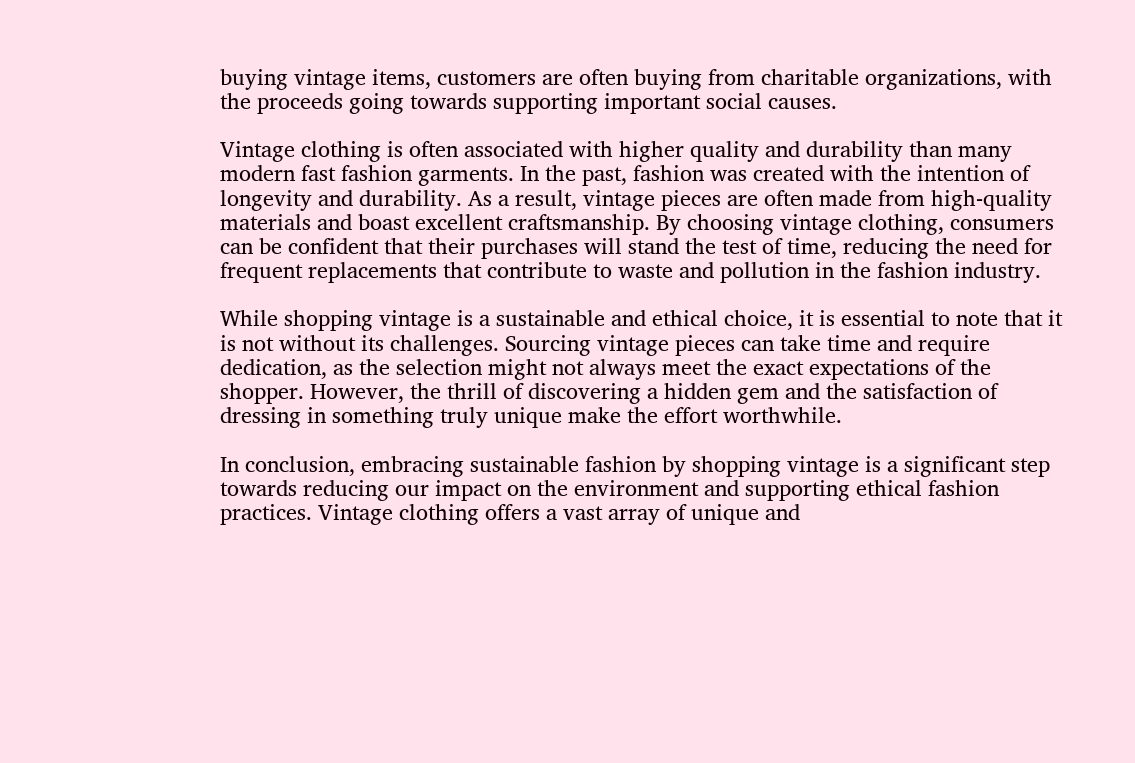buying vintage items, customers are often buying from charitable organizations, with the proceeds going towards supporting important social causes.

Vintage clothing is often associated with higher quality and durability than many modern fast fashion garments. In the past, fashion was created with the intention of longevity and durability. As a result, vintage pieces are often made from high-quality materials and boast excellent craftsmanship. By choosing vintage clothing, consumers can be confident that their purchases will stand the test of time, reducing the need for frequent replacements that contribute to waste and pollution in the fashion industry.

While shopping vintage is a sustainable and ethical choice, it is essential to note that it is not without its challenges. Sourcing vintage pieces can take time and require dedication, as the selection might not always meet the exact expectations of the shopper. However, the thrill of discovering a hidden gem and the satisfaction of dressing in something truly unique make the effort worthwhile.

In conclusion, embracing sustainable fashion by shopping vintage is a significant step towards reducing our impact on the environment and supporting ethical fashion practices. Vintage clothing offers a vast array of unique and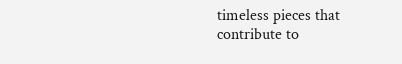timeless pieces that contribute to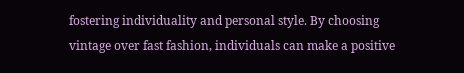fostering individuality and personal style. By choosing vintage over fast fashion, individuals can make a positive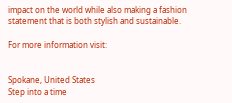impact on the world while also making a fashion statement that is both stylish and sustainable.

For more information visit:


Spokane, United States
Step into a time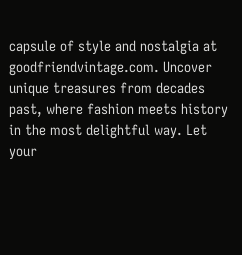capsule of style and nostalgia at goodfriendvintage.com. Uncover unique treasures from decades past, where fashion meets history in the most delightful way. Let your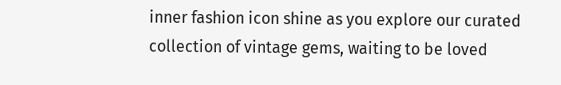inner fashion icon shine as you explore our curated collection of vintage gems, waiting to be loved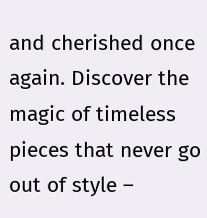and cherished once again. Discover the magic of timeless pieces that never go out of style –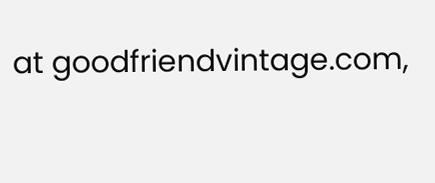at goodfriendvintage.com,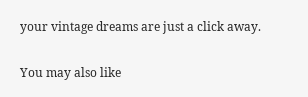your vintage dreams are just a click away.

You may also like